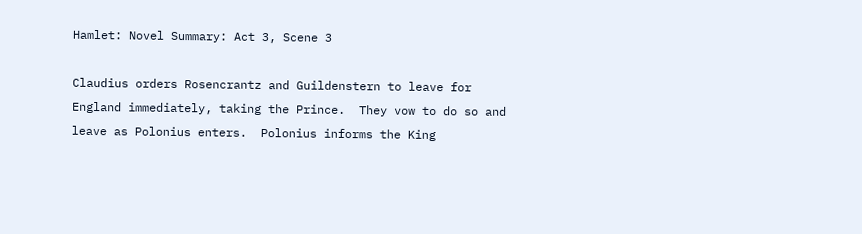Hamlet: Novel Summary: Act 3, Scene 3

Claudius orders Rosencrantz and Guildenstern to leave for England immediately, taking the Prince.  They vow to do so and leave as Polonius enters.  Polonius informs the King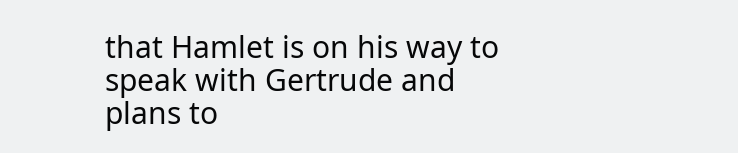that Hamlet is on his way to speak with Gertrude and plans to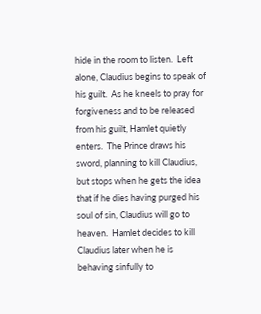hide in the room to listen.  Left alone, Claudius begins to speak of his guilt.  As he kneels to pray for forgiveness and to be released from his guilt, Hamlet quietly enters.  The Prince draws his sword, planning to kill Claudius, but stops when he gets the idea that if he dies having purged his soul of sin, Claudius will go to heaven.  Hamlet decides to kill Claudius later when he is behaving sinfully to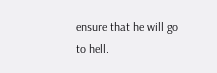ensure that he will go to hell.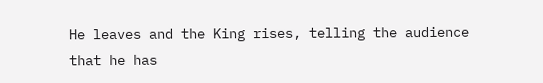He leaves and the King rises, telling the audience that he has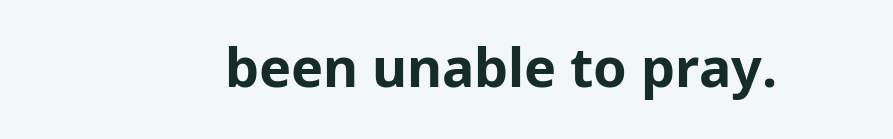been unable to pray.